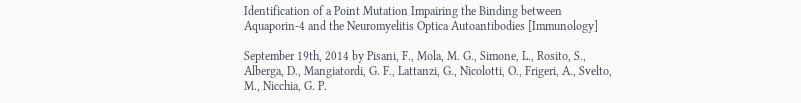Identification of a Point Mutation Impairing the Binding between Aquaporin-4 and the Neuromyelitis Optica Autoantibodies [Immunology]

September 19th, 2014 by Pisani, F., Mola, M. G., Simone, L., Rosito, S., Alberga, D., Mangiatordi, G. F., Lattanzi, G., Nicolotti, O., Frigeri, A., Svelto, M., Nicchia, G. P.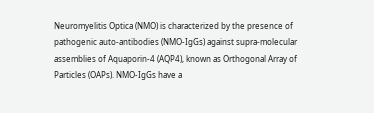Neuromyelitis Optica (NMO) is characterized by the presence of pathogenic auto-antibodies (NMO-IgGs) against supra-molecular assemblies of Aquaporin-4 (AQP4), known as Orthogonal Array of Particles (OAPs). NMO-IgGs have a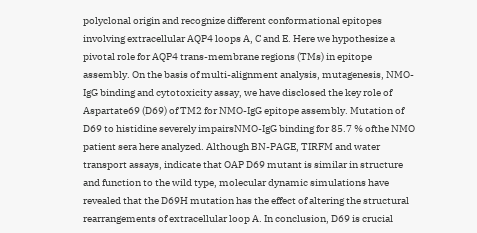polyclonal origin and recognize different conformational epitopes involving extracellular AQP4 loops A, C and E. Here we hypothesize a pivotal role for AQP4 trans-membrane regions (TMs) in epitope assembly. On the basis of multi-alignment analysis, mutagenesis, NMO-IgG binding and cytotoxicity assay, we have disclosed the key role of Aspartate69 (D69) of TM2 for NMO-IgG epitope assembly. Mutation of D69 to histidine severely impairsNMO-IgG binding for 85.7 % ofthe NMO patient sera here analyzed. Although BN-PAGE, TIRFM and water transport assays, indicate that OAP D69 mutant is similar in structure and function to the wild type, molecular dynamic simulations have revealed that the D69H mutation has the effect of altering the structural rearrangements of extracellular loop A. In conclusion, D69 is crucial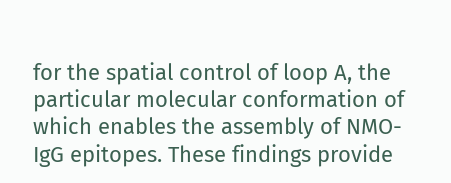for the spatial control of loop A, the particular molecular conformation of which enables the assembly of NMO-IgG epitopes. These findings provide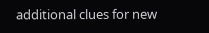additional clues for new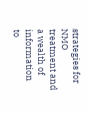strategies for NMO treatment and a wealth of information to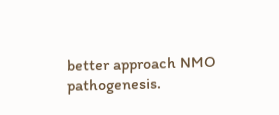better approach NMO pathogenesis.